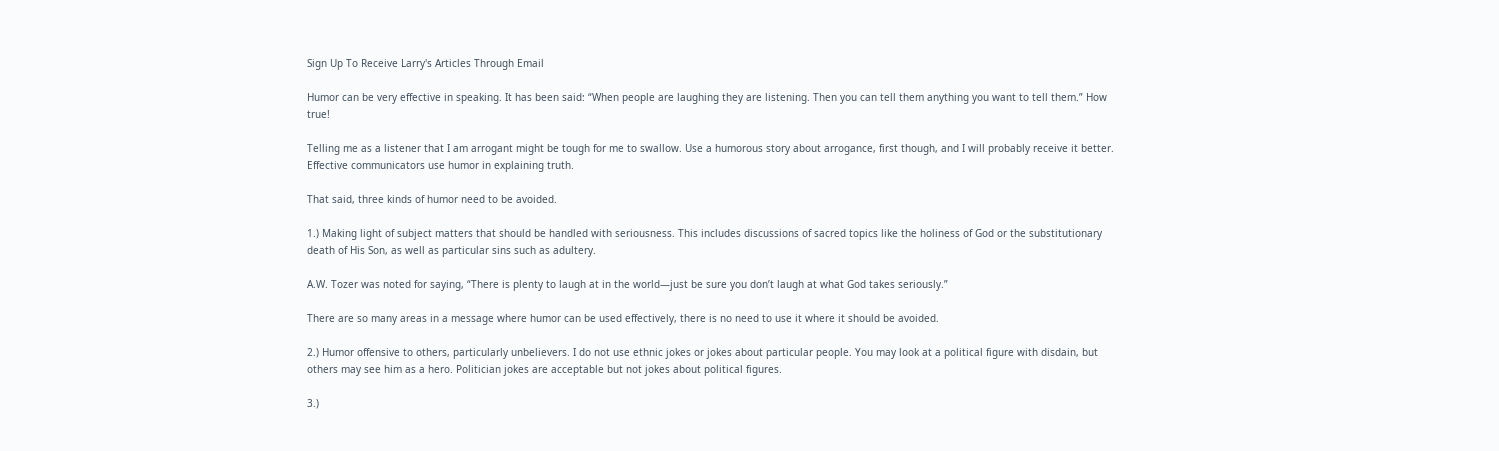Sign Up To Receive Larry's Articles Through Email

Humor can be very effective in speaking. It has been said: “When people are laughing they are listening. Then you can tell them anything you want to tell them.” How true!

Telling me as a listener that I am arrogant might be tough for me to swallow. Use a humorous story about arrogance, first though, and I will probably receive it better. Effective communicators use humor in explaining truth.

That said, three kinds of humor need to be avoided.

1.) Making light of subject matters that should be handled with seriousness. This includes discussions of sacred topics like the holiness of God or the substitutionary death of His Son, as well as particular sins such as adultery.

A.W. Tozer was noted for saying, “There is plenty to laugh at in the world—just be sure you don’t laugh at what God takes seriously.”

There are so many areas in a message where humor can be used effectively, there is no need to use it where it should be avoided.

2.) Humor offensive to others, particularly unbelievers. I do not use ethnic jokes or jokes about particular people. You may look at a political figure with disdain, but others may see him as a hero. Politician jokes are acceptable but not jokes about political figures.

3.)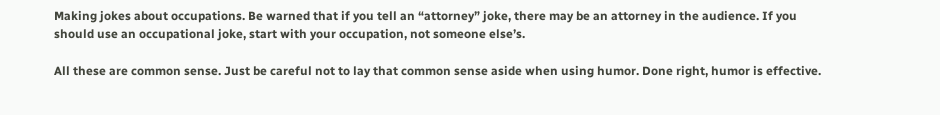Making jokes about occupations. Be warned that if you tell an “attorney” joke, there may be an attorney in the audience. If you should use an occupational joke, start with your occupation, not someone else’s.

All these are common sense. Just be careful not to lay that common sense aside when using humor. Done right, humor is effective.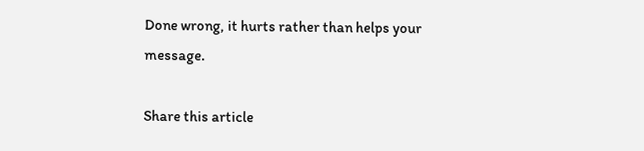Done wrong, it hurts rather than helps your message.

Share this article